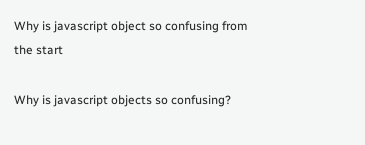Why is javascript object so confusing from the start

Why is javascript objects so confusing?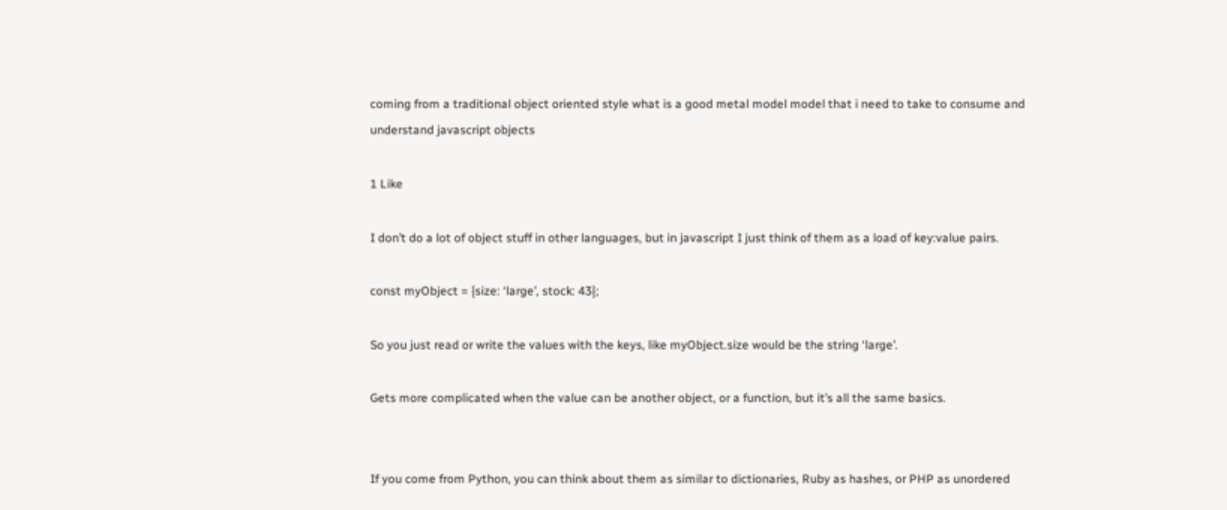coming from a traditional object oriented style what is a good metal model model that i need to take to consume and understand javascript objects

1 Like

I don’t do a lot of object stuff in other languages, but in javascript I just think of them as a load of key:value pairs.

const myObject = {size: ‘large’, stock: 43};

So you just read or write the values with the keys, like myObject.size would be the string ‘large’.

Gets more complicated when the value can be another object, or a function, but it’s all the same basics.


If you come from Python, you can think about them as similar to dictionaries, Ruby as hashes, or PHP as unordered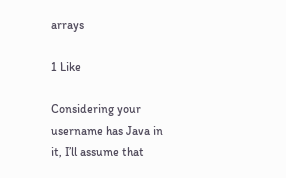arrays

1 Like

Considering your username has Java in it, I’ll assume that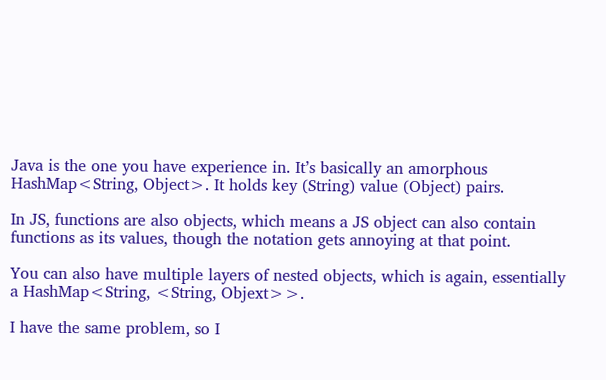Java is the one you have experience in. It’s basically an amorphous HashMap<String, Object>. It holds key (String) value (Object) pairs.

In JS, functions are also objects, which means a JS object can also contain functions as its values, though the notation gets annoying at that point.

You can also have multiple layers of nested objects, which is again, essentially a HashMap<String, <String, Objext>>.

I have the same problem, so I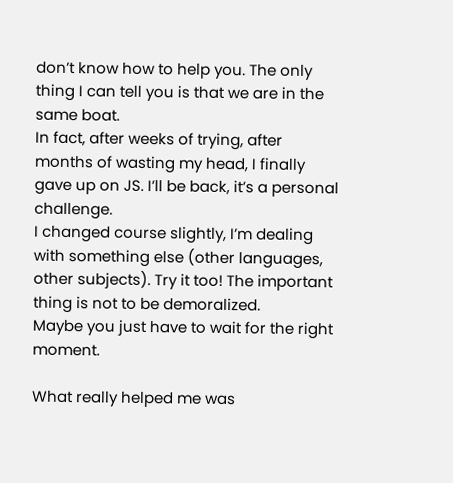don’t know how to help you. The only thing I can tell you is that we are in the same boat.
In fact, after weeks of trying, after months of wasting my head, I finally gave up on JS. I’ll be back, it’s a personal challenge.
I changed course slightly, I’m dealing with something else (other languages, other subjects). Try it too! The important thing is not to be demoralized.
Maybe you just have to wait for the right moment.

What really helped me was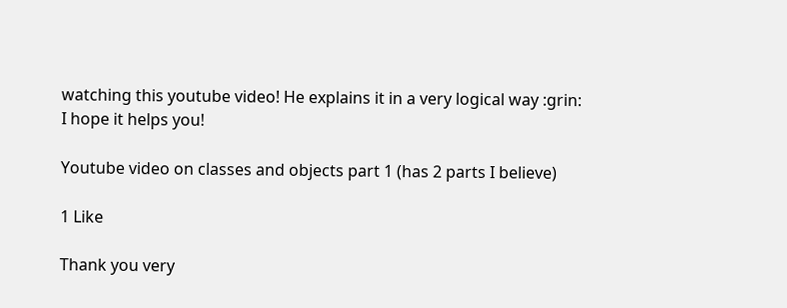watching this youtube video! He explains it in a very logical way :grin:
I hope it helps you!

Youtube video on classes and objects part 1 (has 2 parts I believe)

1 Like

Thank you very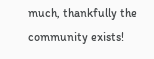much, thankfully the community exists!